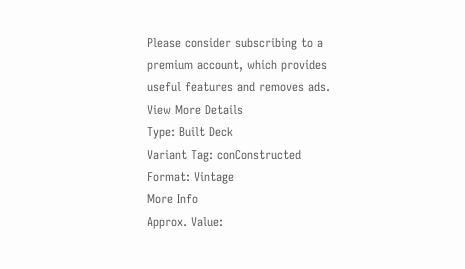Please consider subscribing to a premium account, which provides useful features and removes ads. View More Details
Type: Built Deck
Variant Tag: conConstructed
Format: Vintage
More Info
Approx. Value: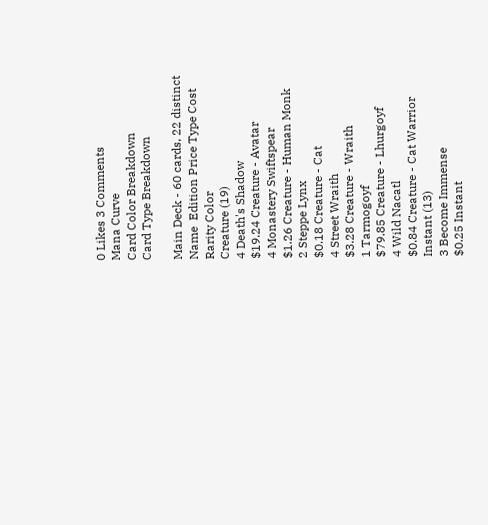0 Likes 3 Comments
Mana Curve
Card Color Breakdown
Card Type Breakdown

Main Deck - 60 cards, 22 distinct
Name  Edition Price Type Cost
Rarity Color
Creature (19)
4 Death's Shadow
$19.24 Creature - Avatar
4 Monastery Swiftspear
$1.26 Creature - Human Monk
2 Steppe Lynx
$0.18 Creature - Cat
4 Street Wraith
$3.28 Creature - Wraith
1 Tarmogoyf
$79.85 Creature - Lhurgoyf
4 Wild Nacatl
$0.84 Creature - Cat Warrior
Instant (13)
3 Become Immense
$0.25 Instant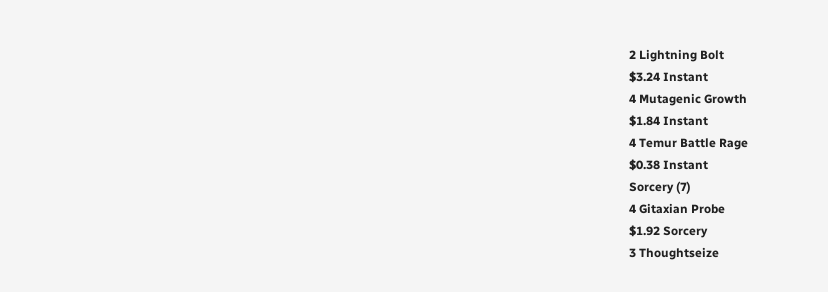2 Lightning Bolt
$3.24 Instant
4 Mutagenic Growth
$1.84 Instant
4 Temur Battle Rage
$0.38 Instant
Sorcery (7)
4 Gitaxian Probe
$1.92 Sorcery
3 Thoughtseize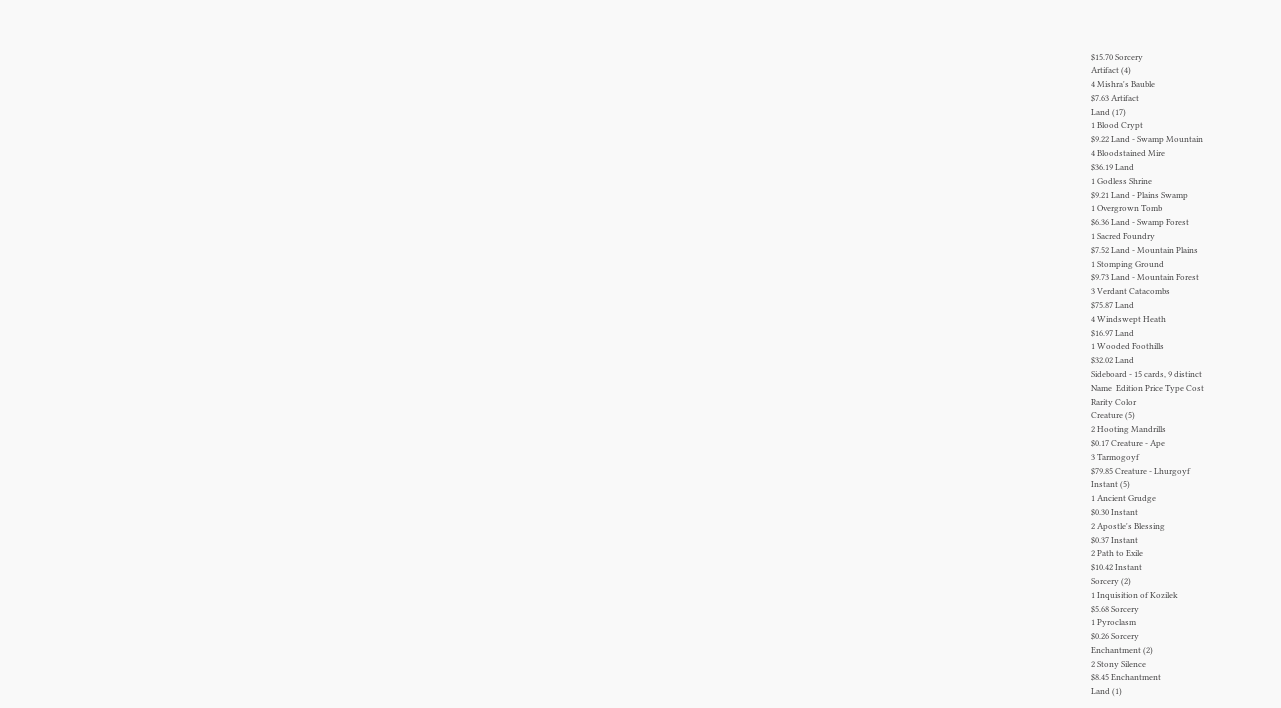$15.70 Sorcery
Artifact (4)
4 Mishra's Bauble
$7.63 Artifact
Land (17)
1 Blood Crypt
$9.22 Land - Swamp Mountain
4 Bloodstained Mire
$36.19 Land
1 Godless Shrine
$9.21 Land - Plains Swamp
1 Overgrown Tomb
$6.36 Land - Swamp Forest
1 Sacred Foundry
$7.52 Land - Mountain Plains
1 Stomping Ground
$9.73 Land - Mountain Forest
3 Verdant Catacombs
$75.87 Land
4 Windswept Heath
$16.97 Land
1 Wooded Foothills
$32.02 Land
Sideboard - 15 cards, 9 distinct
Name  Edition Price Type Cost
Rarity Color
Creature (5)
2 Hooting Mandrills
$0.17 Creature - Ape
3 Tarmogoyf
$79.85 Creature - Lhurgoyf
Instant (5)
1 Ancient Grudge
$0.30 Instant
2 Apostle's Blessing
$0.37 Instant
2 Path to Exile
$10.42 Instant
Sorcery (2)
1 Inquisition of Kozilek
$5.68 Sorcery
1 Pyroclasm
$0.26 Sorcery
Enchantment (2)
2 Stony Silence
$8.45 Enchantment
Land (1)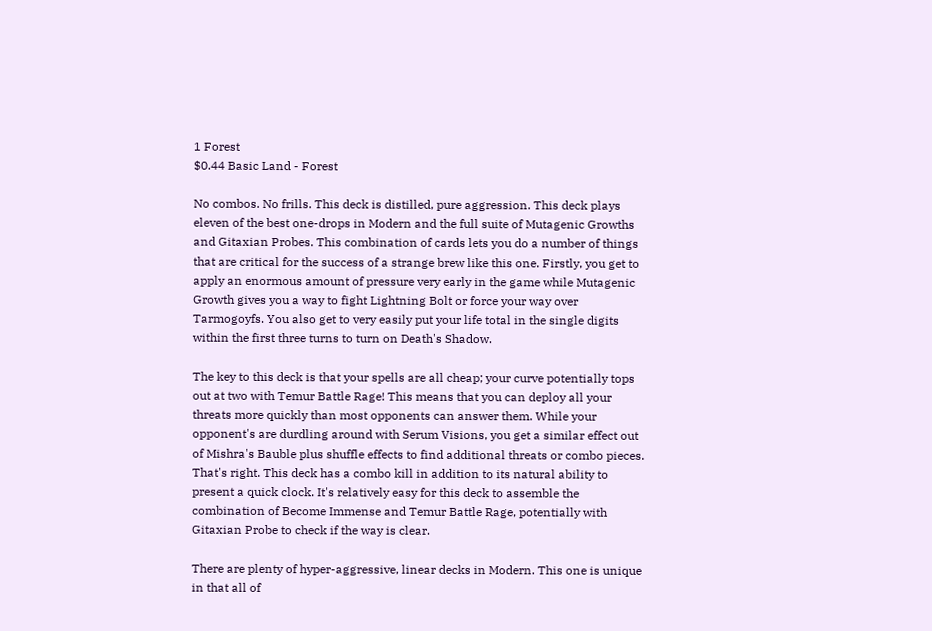1 Forest
$0.44 Basic Land - Forest

No combos. No frills. This deck is distilled, pure aggression. This deck plays eleven of the best one-drops in Modern and the full suite of Mutagenic Growths and Gitaxian Probes. This combination of cards lets you do a number of things that are critical for the success of a strange brew like this one. Firstly, you get to apply an enormous amount of pressure very early in the game while Mutagenic Growth gives you a way to fight Lightning Bolt or force your way over Tarmogoyfs. You also get to very easily put your life total in the single digits within the first three turns to turn on Death's Shadow.

The key to this deck is that your spells are all cheap; your curve potentially tops out at two with Temur Battle Rage! This means that you can deploy all your threats more quickly than most opponents can answer them. While your opponent's are durdling around with Serum Visions, you get a similar effect out of Mishra's Bauble plus shuffle effects to find additional threats or combo pieces. That's right. This deck has a combo kill in addition to its natural ability to present a quick clock. It's relatively easy for this deck to assemble the combination of Become Immense and Temur Battle Rage, potentially with Gitaxian Probe to check if the way is clear.

There are plenty of hyper-aggressive, linear decks in Modern. This one is unique in that all of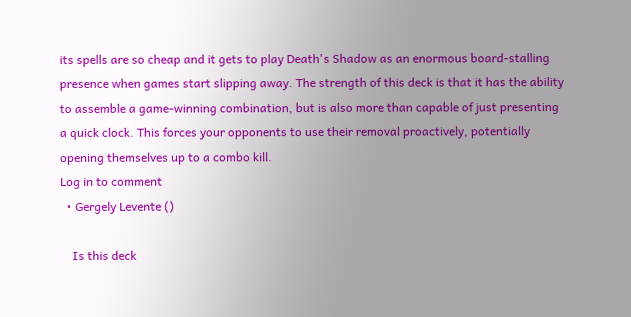its spells are so cheap and it gets to play Death's Shadow as an enormous board-stalling presence when games start slipping away. The strength of this deck is that it has the ability to assemble a game-winning combination, but is also more than capable of just presenting a quick clock. This forces your opponents to use their removal proactively, potentially opening themselves up to a combo kill.
Log in to comment
  • Gergely Levente ()

    Is this deck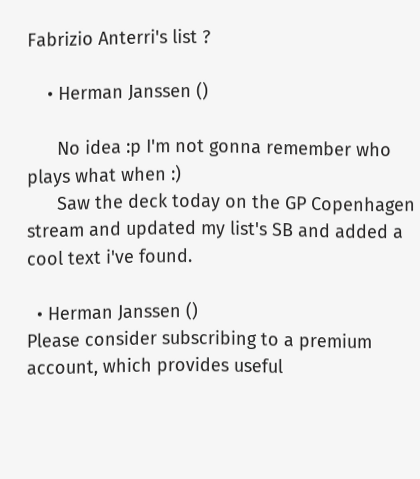Fabrizio Anterri's list ?

    • Herman Janssen ()

      No idea :p I'm not gonna remember who plays what when :)
      Saw the deck today on the GP Copenhagen stream and updated my list's SB and added a cool text i've found.

  • Herman Janssen ()
Please consider subscribing to a premium account, which provides useful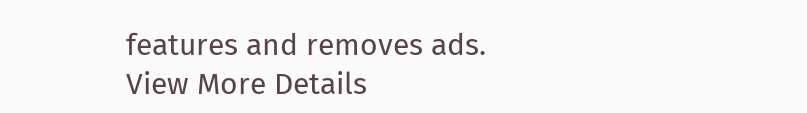features and removes ads. View More Details